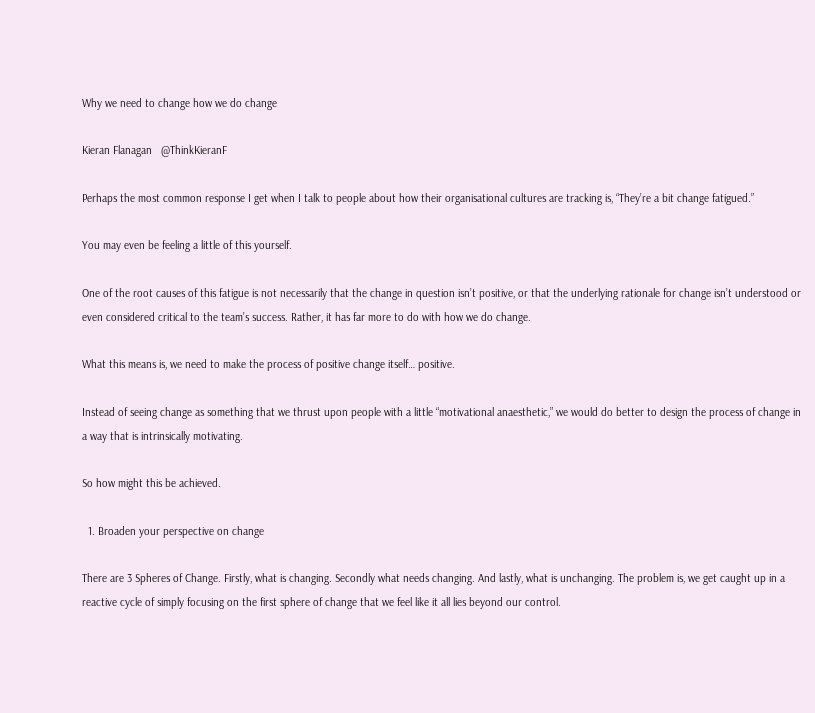Why we need to change how we do change

Kieran Flanagan   @ThinkKieranF

Perhaps the most common response I get when I talk to people about how their organisational cultures are tracking is, “They’re a bit change fatigued.”

You may even be feeling a little of this yourself.

One of the root causes of this fatigue is not necessarily that the change in question isn’t positive, or that the underlying rationale for change isn’t understood or even considered critical to the team’s success. Rather, it has far more to do with how we do change.

What this means is, we need to make the process of positive change itself… positive.

Instead of seeing change as something that we thrust upon people with a little “motivational anaesthetic,” we would do better to design the process of change in a way that is intrinsically motivating.

So how might this be achieved.

  1. Broaden your perspective on change

There are 3 Spheres of Change. Firstly, what is changing. Secondly what needs changing. And lastly, what is unchanging. The problem is, we get caught up in a reactive cycle of simply focusing on the first sphere of change that we feel like it all lies beyond our control.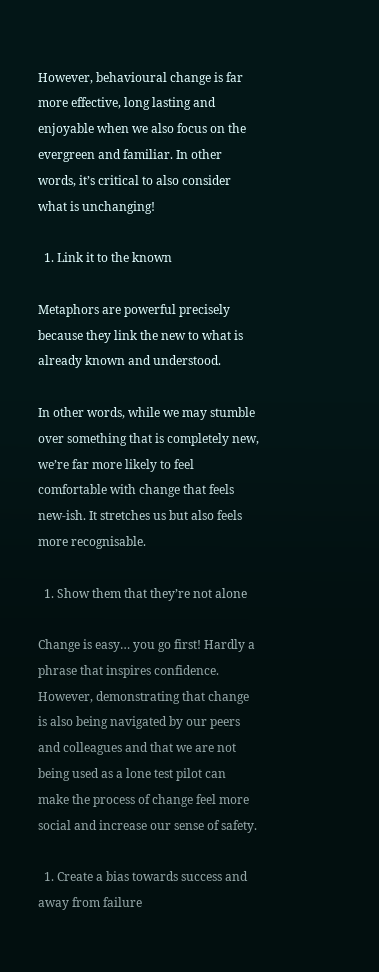However, behavioural change is far more effective, long lasting and enjoyable when we also focus on the evergreen and familiar. In other words, it’s critical to also consider what is unchanging!

  1. Link it to the known

Metaphors are powerful precisely because they link the new to what is already known and understood.

In other words, while we may stumble over something that is completely new, we’re far more likely to feel comfortable with change that feels new-ish. It stretches us but also feels more recognisable.

  1. Show them that they’re not alone

Change is easy… you go first! Hardly a phrase that inspires confidence. However, demonstrating that change is also being navigated by our peers and colleagues and that we are not being used as a lone test pilot can make the process of change feel more social and increase our sense of safety.

  1. Create a bias towards success and away from failure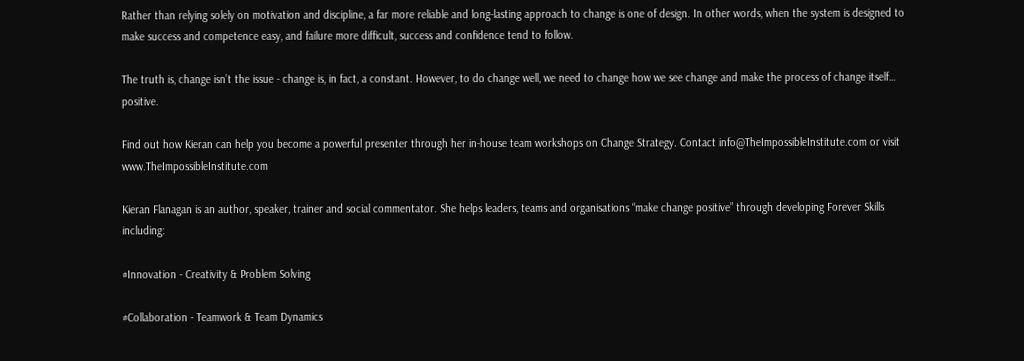Rather than relying solely on motivation and discipline, a far more reliable and long-lasting approach to change is one of design. In other words, when the system is designed to make success and competence easy, and failure more difficult, success and confidence tend to follow.

The truth is, change isn’t the issue - change is, in fact, a constant. However, to do change well, we need to change how we see change and make the process of change itself… positive.

Find out how Kieran can help you become a powerful presenter through her in-house team workshops on Change Strategy. Contact info@TheImpossibleInstitute.com or visit www.TheImpossibleInstitute.com

Kieran Flanagan is an author, speaker, trainer and social commentator. She helps leaders, teams and organisations “make change positive” through developing Forever Skills including:

#Innovation - Creativity & Problem Solving

#Collaboration - Teamwork & Team Dynamics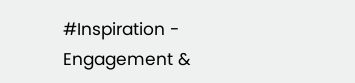#Inspiration - Engagement &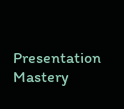Presentation Mastery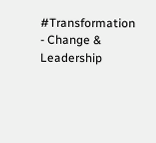#Transformation - Change & Leadership